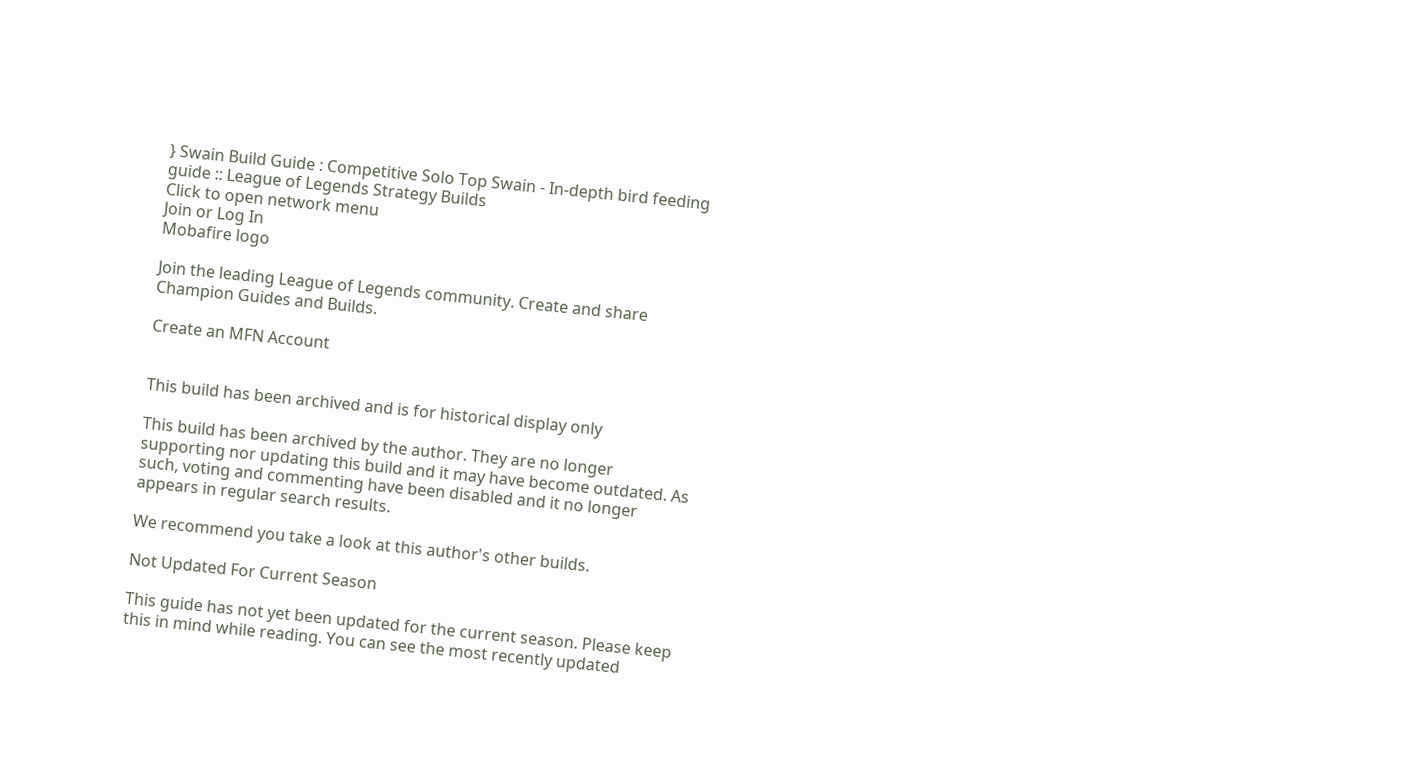} Swain Build Guide : Competitive Solo Top Swain - In-depth bird feeding guide :: League of Legends Strategy Builds
Click to open network menu
Join or Log In
Mobafire logo

Join the leading League of Legends community. Create and share Champion Guides and Builds.

Create an MFN Account


This build has been archived and is for historical display only

This build has been archived by the author. They are no longer supporting nor updating this build and it may have become outdated. As such, voting and commenting have been disabled and it no longer appears in regular search results.

We recommend you take a look at this author's other builds.

Not Updated For Current Season

This guide has not yet been updated for the current season. Please keep this in mind while reading. You can see the most recently updated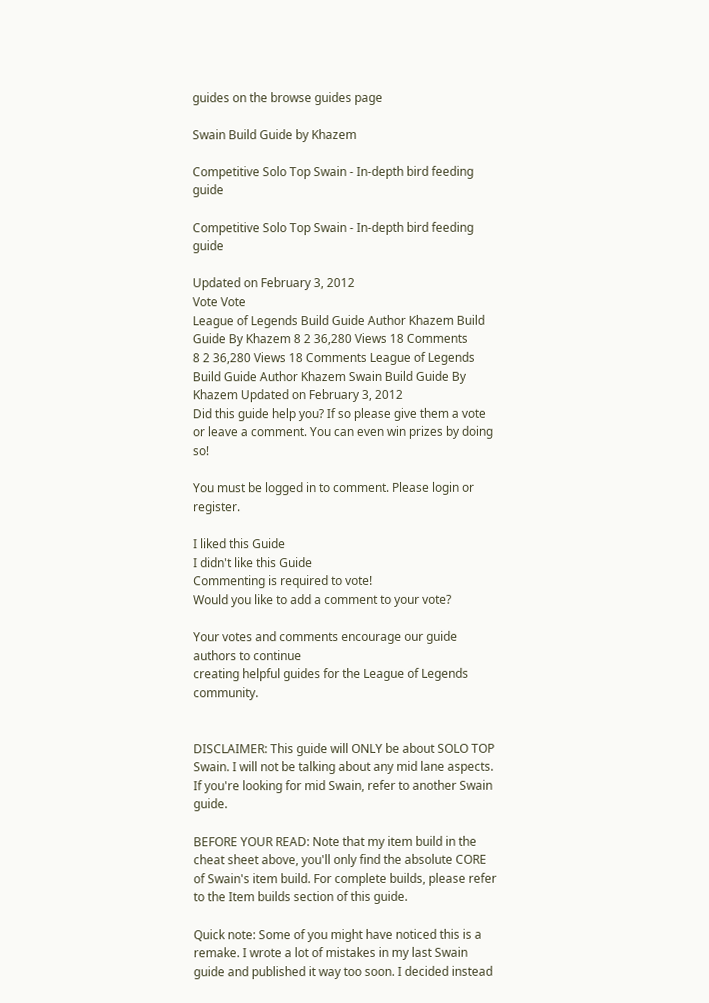guides on the browse guides page

Swain Build Guide by Khazem

Competitive Solo Top Swain - In-depth bird feeding guide

Competitive Solo Top Swain - In-depth bird feeding guide

Updated on February 3, 2012
Vote Vote
League of Legends Build Guide Author Khazem Build Guide By Khazem 8 2 36,280 Views 18 Comments
8 2 36,280 Views 18 Comments League of Legends Build Guide Author Khazem Swain Build Guide By Khazem Updated on February 3, 2012
Did this guide help you? If so please give them a vote or leave a comment. You can even win prizes by doing so!

You must be logged in to comment. Please login or register.

I liked this Guide
I didn't like this Guide
Commenting is required to vote!
Would you like to add a comment to your vote?

Your votes and comments encourage our guide authors to continue
creating helpful guides for the League of Legends community.


DISCLAIMER: This guide will ONLY be about SOLO TOP Swain. I will not be talking about any mid lane aspects. If you're looking for mid Swain, refer to another Swain guide.

BEFORE YOUR READ: Note that my item build in the cheat sheet above, you'll only find the absolute CORE of Swain's item build. For complete builds, please refer to the Item builds section of this guide.

Quick note: Some of you might have noticed this is a remake. I wrote a lot of mistakes in my last Swain guide and published it way too soon. I decided instead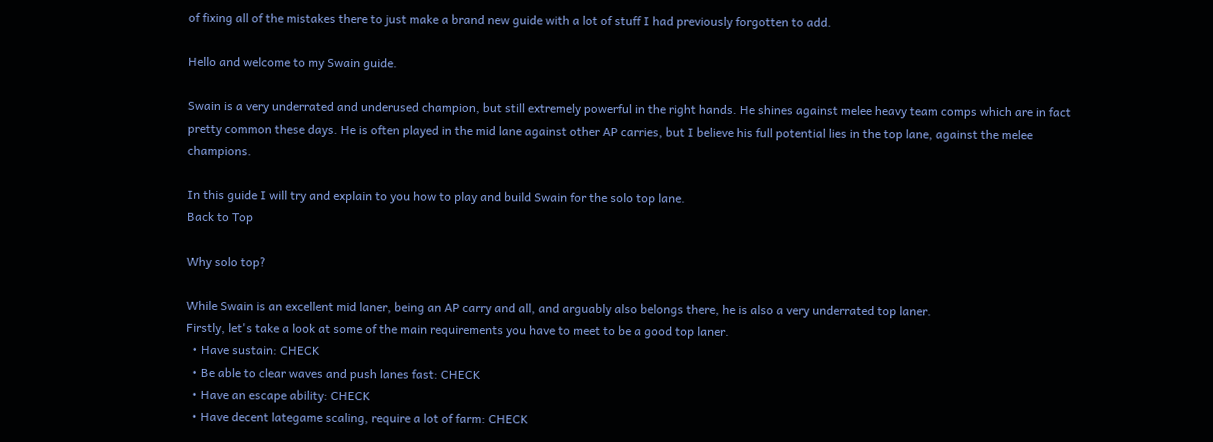of fixing all of the mistakes there to just make a brand new guide with a lot of stuff I had previously forgotten to add.

Hello and welcome to my Swain guide.

Swain is a very underrated and underused champion, but still extremely powerful in the right hands. He shines against melee heavy team comps which are in fact pretty common these days. He is often played in the mid lane against other AP carries, but I believe his full potential lies in the top lane, against the melee champions.

In this guide I will try and explain to you how to play and build Swain for the solo top lane.
Back to Top

Why solo top?

While Swain is an excellent mid laner, being an AP carry and all, and arguably also belongs there, he is also a very underrated top laner.
Firstly, let's take a look at some of the main requirements you have to meet to be a good top laner.
  • Have sustain: CHECK
  • Be able to clear waves and push lanes fast: CHECK
  • Have an escape ability: CHECK
  • Have decent lategame scaling, require a lot of farm: CHECK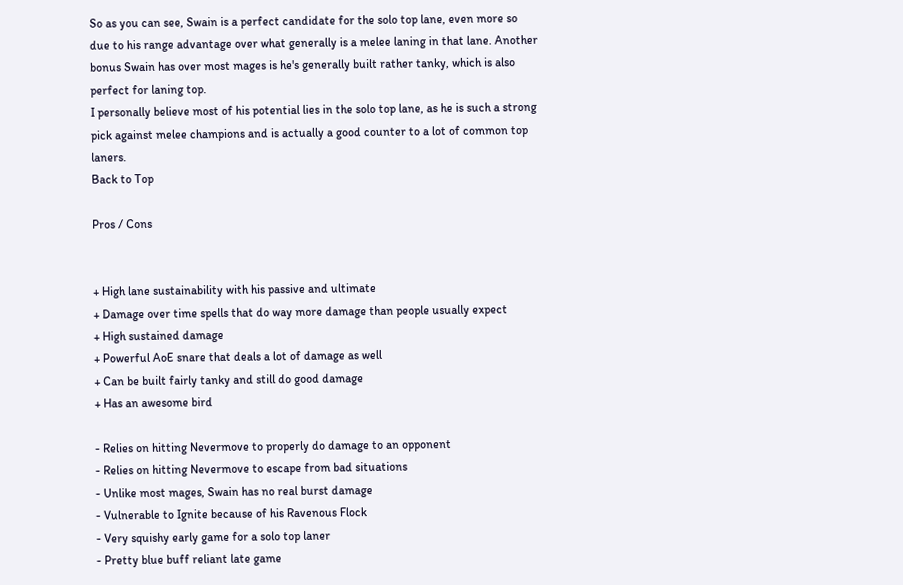So as you can see, Swain is a perfect candidate for the solo top lane, even more so due to his range advantage over what generally is a melee laning in that lane. Another bonus Swain has over most mages is he's generally built rather tanky, which is also perfect for laning top.
I personally believe most of his potential lies in the solo top lane, as he is such a strong pick against melee champions and is actually a good counter to a lot of common top laners.
Back to Top

Pros / Cons


+ High lane sustainability with his passive and ultimate
+ Damage over time spells that do way more damage than people usually expect
+ High sustained damage
+ Powerful AoE snare that deals a lot of damage as well
+ Can be built fairly tanky and still do good damage
+ Has an awesome bird

- Relies on hitting Nevermove to properly do damage to an opponent
- Relies on hitting Nevermove to escape from bad situations
- Unlike most mages, Swain has no real burst damage
- Vulnerable to Ignite because of his Ravenous Flock
- Very squishy early game for a solo top laner
- Pretty blue buff reliant late game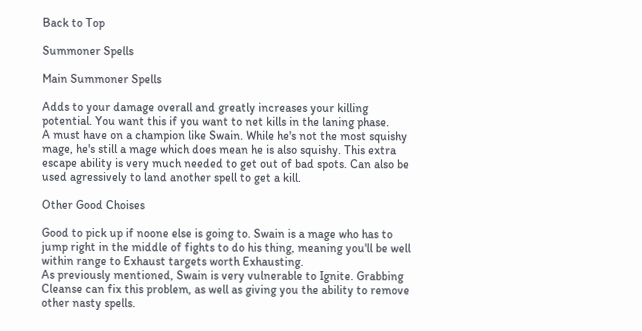Back to Top

Summoner Spells

Main Summoner Spells

Adds to your damage overall and greatly increases your killing potential. You want this if you want to net kills in the laning phase.
A must have on a champion like Swain. While he's not the most squishy mage, he's still a mage which does mean he is also squishy. This extra escape ability is very much needed to get out of bad spots. Can also be used agressively to land another spell to get a kill.

Other Good Choises

Good to pick up if noone else is going to. Swain is a mage who has to jump right in the middle of fights to do his thing, meaning you'll be well within range to Exhaust targets worth Exhausting.
As previously mentioned, Swain is very vulnerable to Ignite. Grabbing Cleanse can fix this problem, as well as giving you the ability to remove other nasty spells.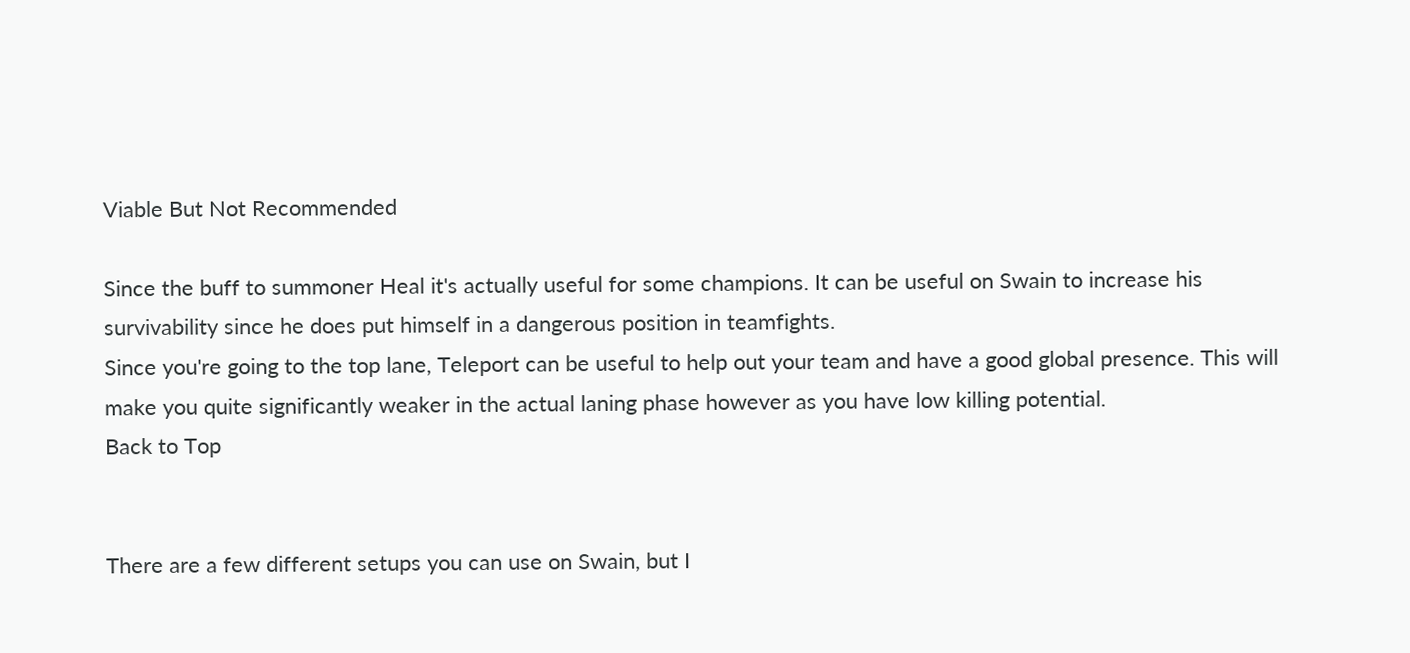Viable But Not Recommended

Since the buff to summoner Heal it's actually useful for some champions. It can be useful on Swain to increase his survivability since he does put himself in a dangerous position in teamfights.
Since you're going to the top lane, Teleport can be useful to help out your team and have a good global presence. This will make you quite significantly weaker in the actual laning phase however as you have low killing potential.
Back to Top


There are a few different setups you can use on Swain, but I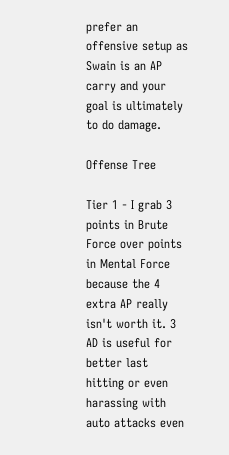prefer an offensive setup as Swain is an AP carry and your goal is ultimately to do damage.

Offense Tree

Tier 1 - I grab 3 points in Brute Force over points in Mental Force because the 4 extra AP really isn't worth it. 3 AD is useful for better last hitting or even harassing with auto attacks even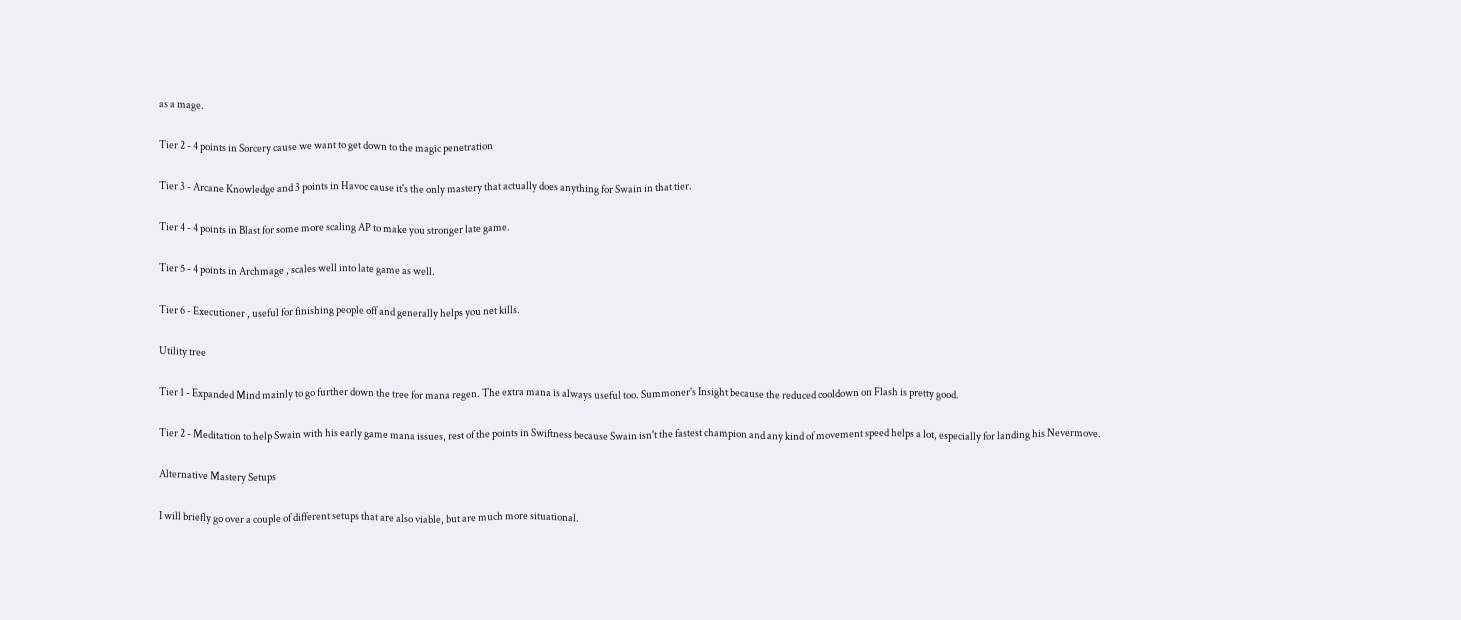as a mage.

Tier 2 - 4 points in Sorcery cause we want to get down to the magic penetration

Tier 3 - Arcane Knowledge and 3 points in Havoc cause it's the only mastery that actually does anything for Swain in that tier.

Tier 4 - 4 points in Blast for some more scaling AP to make you stronger late game.

Tier 5 - 4 points in Archmage , scales well into late game as well.

Tier 6 - Executioner , useful for finishing people off and generally helps you net kills.

Utility tree

Tier 1 - Expanded Mind mainly to go further down the tree for mana regen. The extra mana is always useful too. Summoner's Insight because the reduced cooldown on Flash is pretty good.

Tier 2 - Meditation to help Swain with his early game mana issues, rest of the points in Swiftness because Swain isn't the fastest champion and any kind of movement speed helps a lot, especially for landing his Nevermove.

Alternative Mastery Setups

I will briefly go over a couple of different setups that are also viable, but are much more situational.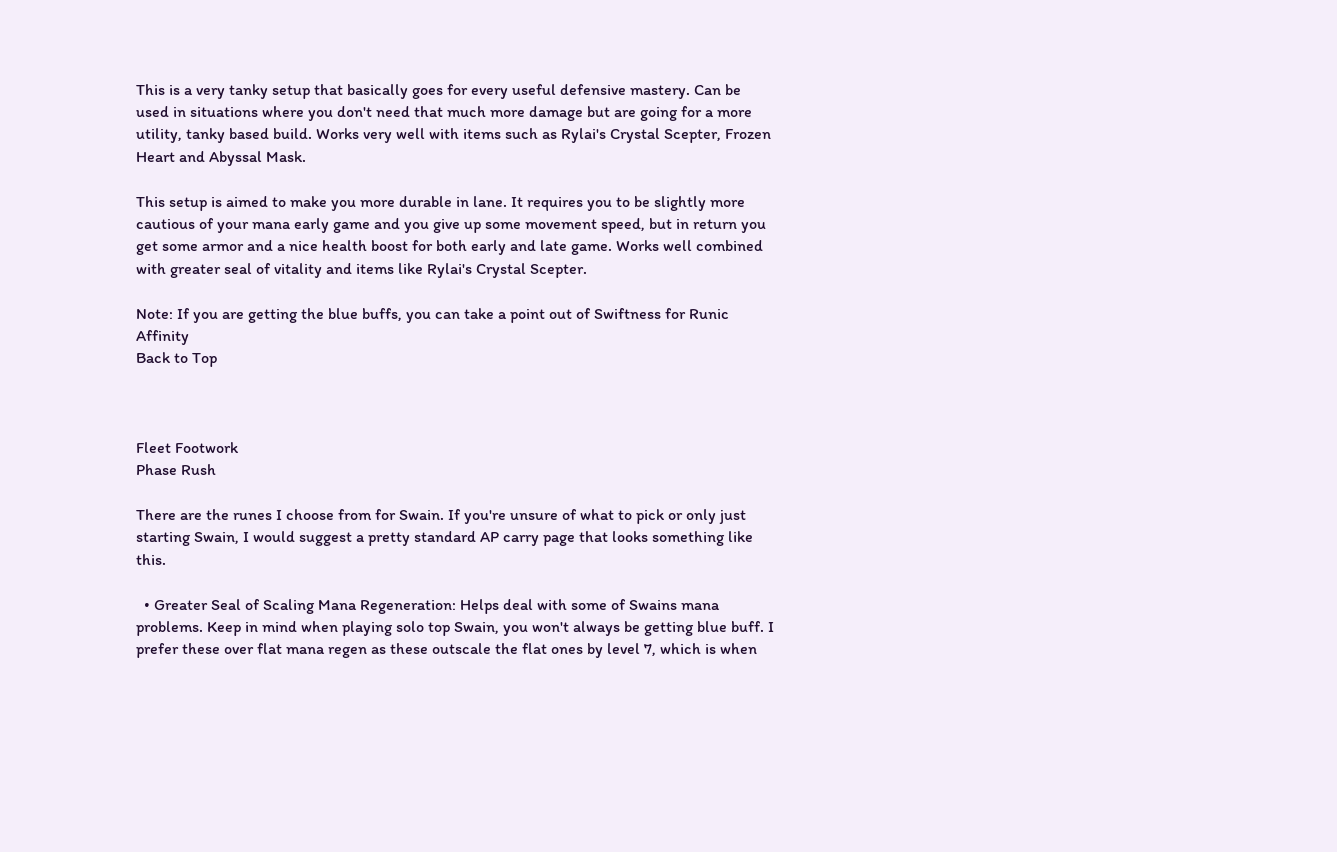This is a very tanky setup that basically goes for every useful defensive mastery. Can be used in situations where you don't need that much more damage but are going for a more utility, tanky based build. Works very well with items such as Rylai's Crystal Scepter, Frozen Heart and Abyssal Mask.

This setup is aimed to make you more durable in lane. It requires you to be slightly more cautious of your mana early game and you give up some movement speed, but in return you get some armor and a nice health boost for both early and late game. Works well combined with greater seal of vitality and items like Rylai's Crystal Scepter.

Note: If you are getting the blue buffs, you can take a point out of Swiftness for Runic Affinity
Back to Top



Fleet Footwork
Phase Rush

There are the runes I choose from for Swain. If you're unsure of what to pick or only just starting Swain, I would suggest a pretty standard AP carry page that looks something like this.

  • Greater Seal of Scaling Mana Regeneration: Helps deal with some of Swains mana problems. Keep in mind when playing solo top Swain, you won't always be getting blue buff. I prefer these over flat mana regen as these outscale the flat ones by level 7, which is when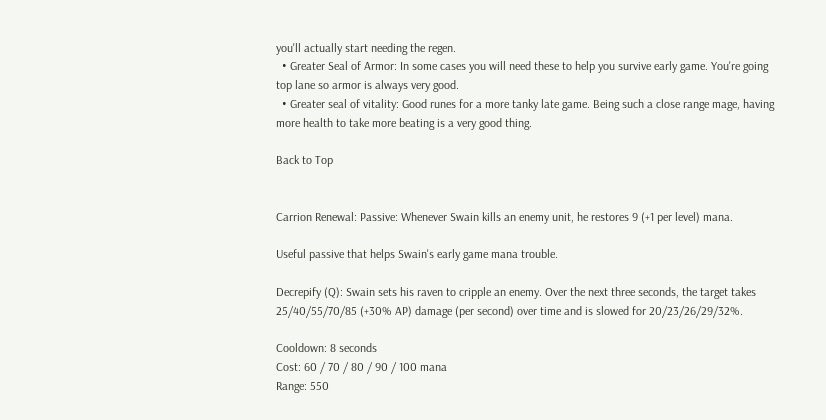you'll actually start needing the regen.
  • Greater Seal of Armor: In some cases you will need these to help you survive early game. You're going top lane so armor is always very good.
  • Greater seal of vitality: Good runes for a more tanky late game. Being such a close range mage, having more health to take more beating is a very good thing.

Back to Top


Carrion Renewal: Passive: Whenever Swain kills an enemy unit, he restores 9 (+1 per level) mana.

Useful passive that helps Swain's early game mana trouble.

Decrepify (Q): Swain sets his raven to cripple an enemy. Over the next three seconds, the target takes 25/40/55/70/85 (+30% AP) damage (per second) over time and is slowed for 20/23/26/29/32%.

Cooldown: 8 seconds
Cost: 60 / 70 / 80 / 90 / 100 mana
Range: 550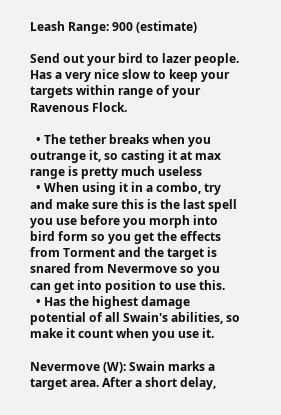Leash Range: 900 (estimate)

Send out your bird to lazer people. Has a very nice slow to keep your targets within range of your Ravenous Flock.

  • The tether breaks when you outrange it, so casting it at max range is pretty much useless
  • When using it in a combo, try and make sure this is the last spell you use before you morph into bird form so you get the effects from Torment and the target is snared from Nevermove so you can get into position to use this.
  • Has the highest damage potential of all Swain's abilities, so make it count when you use it.

Nevermove (W): Swain marks a target area. After a short delay,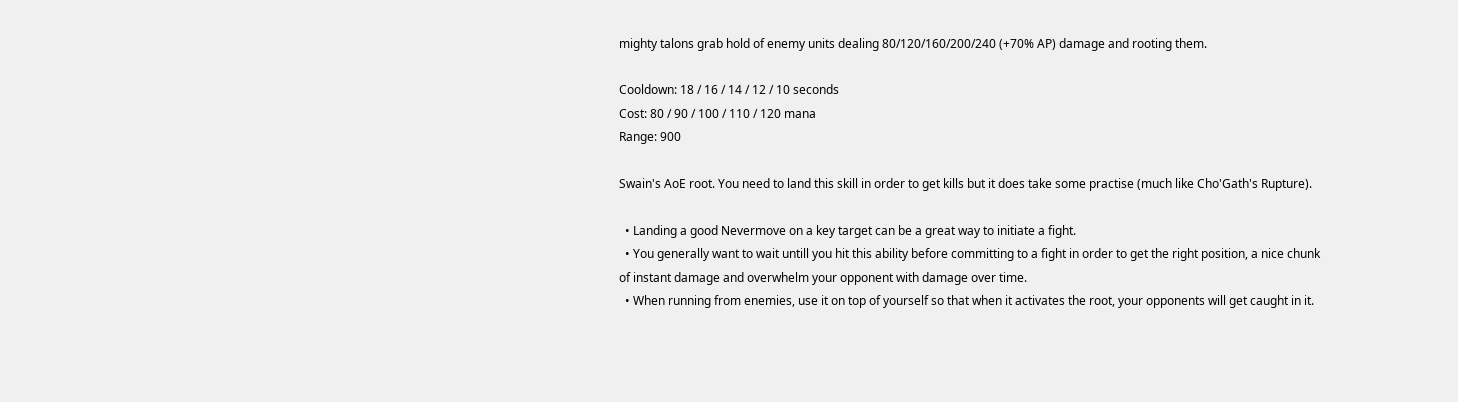mighty talons grab hold of enemy units dealing 80/120/160/200/240 (+70% AP) damage and rooting them.

Cooldown: 18 / 16 / 14 / 12 / 10 seconds
Cost: 80 / 90 / 100 / 110 / 120 mana
Range: 900

Swain's AoE root. You need to land this skill in order to get kills but it does take some practise (much like Cho'Gath's Rupture).

  • Landing a good Nevermove on a key target can be a great way to initiate a fight.
  • You generally want to wait untill you hit this ability before committing to a fight in order to get the right position, a nice chunk of instant damage and overwhelm your opponent with damage over time.
  • When running from enemies, use it on top of yourself so that when it activates the root, your opponents will get caught in it.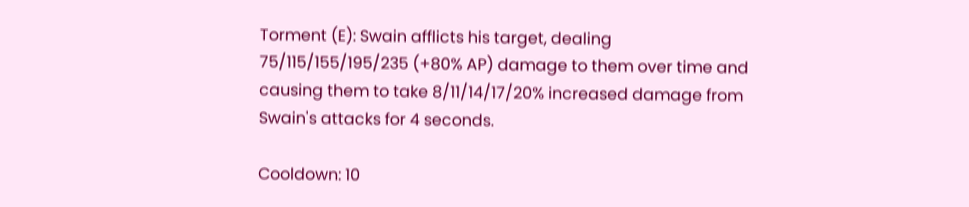Torment (E): Swain afflicts his target, dealing 75/115/155/195/235 (+80% AP) damage to them over time and causing them to take 8/11/14/17/20% increased damage from Swain's attacks for 4 seconds.

Cooldown: 10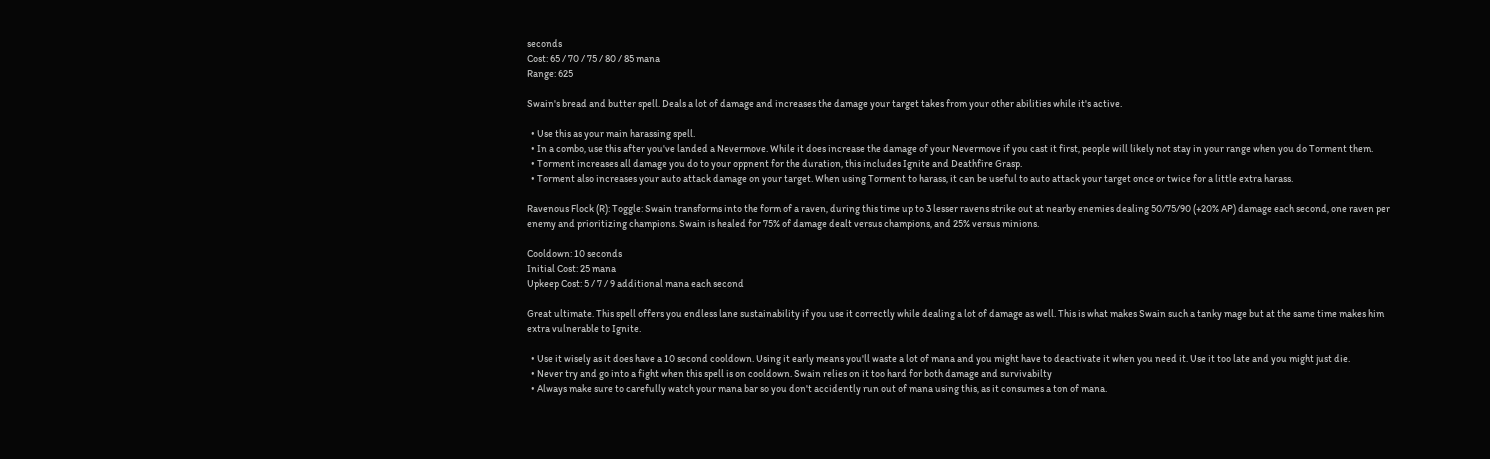seconds
Cost: 65 / 70 / 75 / 80 / 85 mana
Range: 625

Swain's bread and butter spell. Deals a lot of damage and increases the damage your target takes from your other abilities while it's active.

  • Use this as your main harassing spell.
  • In a combo, use this after you've landed a Nevermove. While it does increase the damage of your Nevermove if you cast it first, people will likely not stay in your range when you do Torment them.
  • Torment increases all damage you do to your oppnent for the duration, this includes Ignite and Deathfire Grasp.
  • Torment also increases your auto attack damage on your target. When using Torment to harass, it can be useful to auto attack your target once or twice for a little extra harass.

Ravenous Flock (R): Toggle: Swain transforms into the form of a raven, during this time up to 3 lesser ravens strike out at nearby enemies dealing 50/75/90 (+20% AP) damage each second, one raven per enemy and prioritizing champions. Swain is healed for 75% of damage dealt versus champions, and 25% versus minions.

Cooldown: 10 seconds
Initial Cost: 25 mana
Upkeep Cost: 5 / 7 / 9 additional mana each second

Great ultimate. This spell offers you endless lane sustainability if you use it correctly while dealing a lot of damage as well. This is what makes Swain such a tanky mage but at the same time makes him extra vulnerable to Ignite.

  • Use it wisely as it does have a 10 second cooldown. Using it early means you'll waste a lot of mana and you might have to deactivate it when you need it. Use it too late and you might just die.
  • Never try and go into a fight when this spell is on cooldown. Swain relies on it too hard for both damage and survivabilty
  • Always make sure to carefully watch your mana bar so you don't accidently run out of mana using this, as it consumes a ton of mana.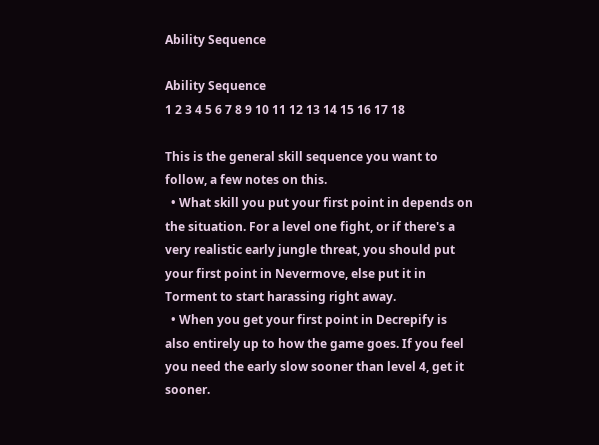Ability Sequence

Ability Sequence
1 2 3 4 5 6 7 8 9 10 11 12 13 14 15 16 17 18

This is the general skill sequence you want to follow, a few notes on this.
  • What skill you put your first point in depends on the situation. For a level one fight, or if there's a very realistic early jungle threat, you should put your first point in Nevermove, else put it in Torment to start harassing right away.
  • When you get your first point in Decrepify is also entirely up to how the game goes. If you feel you need the early slow sooner than level 4, get it sooner.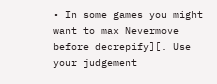• In some games you might want to max Nevermove before decrepify][. Use your judgement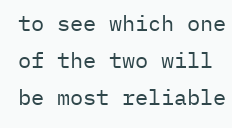to see which one of the two will be most reliable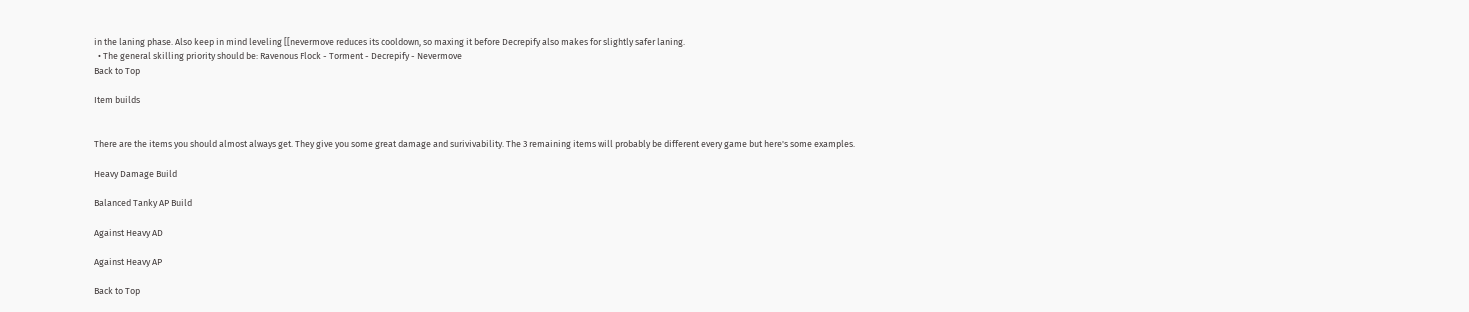in the laning phase. Also keep in mind leveling [[nevermove reduces its cooldown, so maxing it before Decrepify also makes for slightly safer laning.
  • The general skilling priority should be: Ravenous Flock - Torment - Decrepify - Nevermove
Back to Top

Item builds


There are the items you should almost always get. They give you some great damage and surivivability. The 3 remaining items will probably be different every game but here's some examples.

Heavy Damage Build

Balanced Tanky AP Build

Against Heavy AD

Against Heavy AP

Back to Top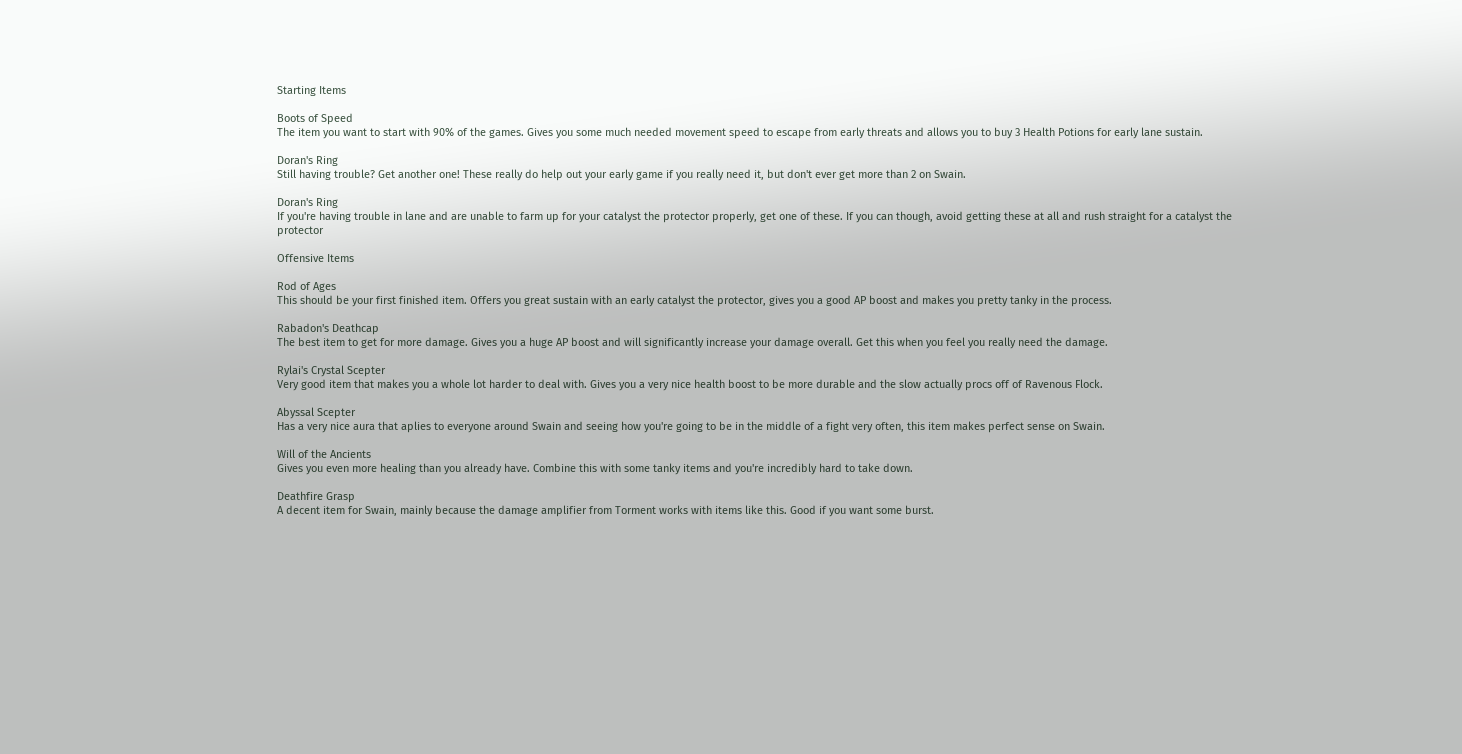Starting Items

Boots of Speed
The item you want to start with 90% of the games. Gives you some much needed movement speed to escape from early threats and allows you to buy 3 Health Potions for early lane sustain.

Doran's Ring
Still having trouble? Get another one! These really do help out your early game if you really need it, but don't ever get more than 2 on Swain.

Doran's Ring
If you're having trouble in lane and are unable to farm up for your catalyst the protector properly, get one of these. If you can though, avoid getting these at all and rush straight for a catalyst the protector

Offensive Items

Rod of Ages
This should be your first finished item. Offers you great sustain with an early catalyst the protector, gives you a good AP boost and makes you pretty tanky in the process.

Rabadon's Deathcap
The best item to get for more damage. Gives you a huge AP boost and will significantly increase your damage overall. Get this when you feel you really need the damage.

Rylai's Crystal Scepter
Very good item that makes you a whole lot harder to deal with. Gives you a very nice health boost to be more durable and the slow actually procs off of Ravenous Flock.

Abyssal Scepter
Has a very nice aura that aplies to everyone around Swain and seeing how you're going to be in the middle of a fight very often, this item makes perfect sense on Swain.

Will of the Ancients
Gives you even more healing than you already have. Combine this with some tanky items and you're incredibly hard to take down.

Deathfire Grasp
A decent item for Swain, mainly because the damage amplifier from Torment works with items like this. Good if you want some burst.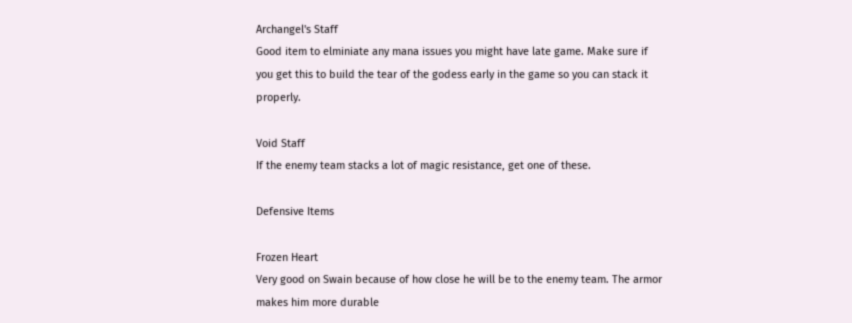Archangel's Staff
Good item to elminiate any mana issues you might have late game. Make sure if you get this to build the tear of the godess early in the game so you can stack it properly.

Void Staff
If the enemy team stacks a lot of magic resistance, get one of these.

Defensive Items

Frozen Heart
Very good on Swain because of how close he will be to the enemy team. The armor makes him more durable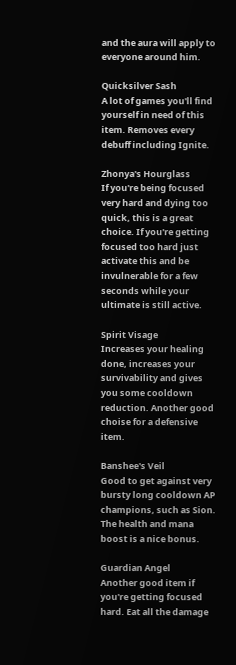and the aura will apply to everyone around him.

Quicksilver Sash
A lot of games you'll find yourself in need of this item. Removes every debuff including Ignite.

Zhonya's Hourglass
If you're being focused very hard and dying too quick, this is a great choice. If you're getting focused too hard just activate this and be invulnerable for a few seconds while your ultimate is still active.

Spirit Visage
Increases your healing done, increases your survivability and gives you some cooldown reduction. Another good choise for a defensive item.

Banshee's Veil
Good to get against very bursty long cooldown AP champions, such as Sion. The health and mana boost is a nice bonus.

Guardian Angel
Another good item if you're getting focused hard. Eat all the damage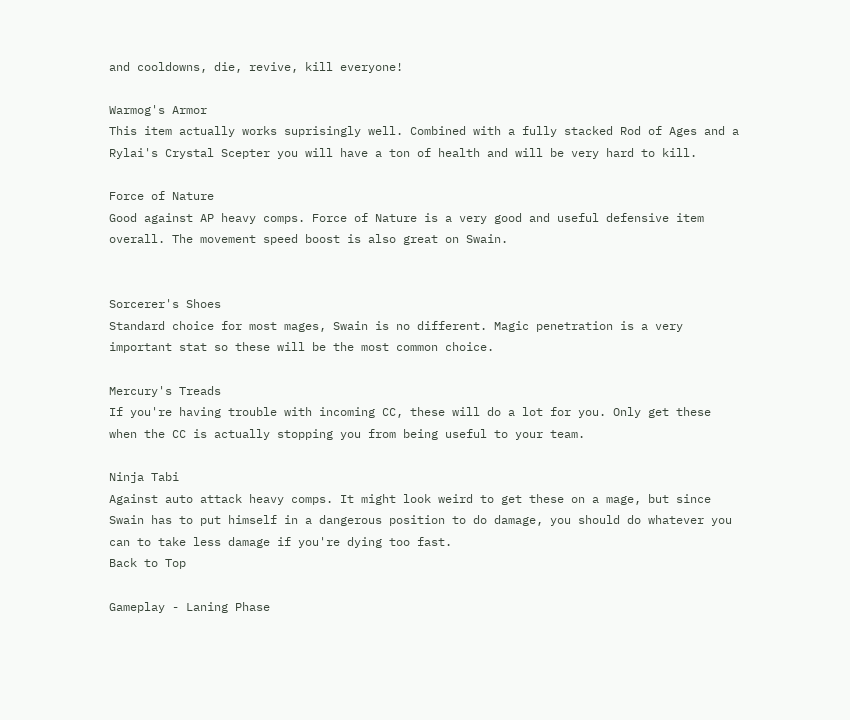and cooldowns, die, revive, kill everyone!

Warmog's Armor
This item actually works suprisingly well. Combined with a fully stacked Rod of Ages and a Rylai's Crystal Scepter you will have a ton of health and will be very hard to kill.

Force of Nature
Good against AP heavy comps. Force of Nature is a very good and useful defensive item overall. The movement speed boost is also great on Swain.


Sorcerer's Shoes
Standard choice for most mages, Swain is no different. Magic penetration is a very important stat so these will be the most common choice.

Mercury's Treads
If you're having trouble with incoming CC, these will do a lot for you. Only get these when the CC is actually stopping you from being useful to your team.

Ninja Tabi
Against auto attack heavy comps. It might look weird to get these on a mage, but since Swain has to put himself in a dangerous position to do damage, you should do whatever you can to take less damage if you're dying too fast.
Back to Top

Gameplay - Laning Phase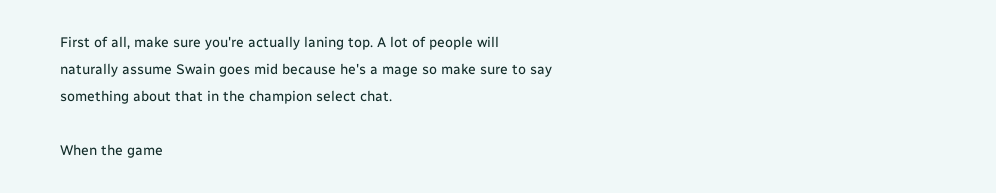First of all, make sure you're actually laning top. A lot of people will naturally assume Swain goes mid because he's a mage so make sure to say something about that in the champion select chat.

When the game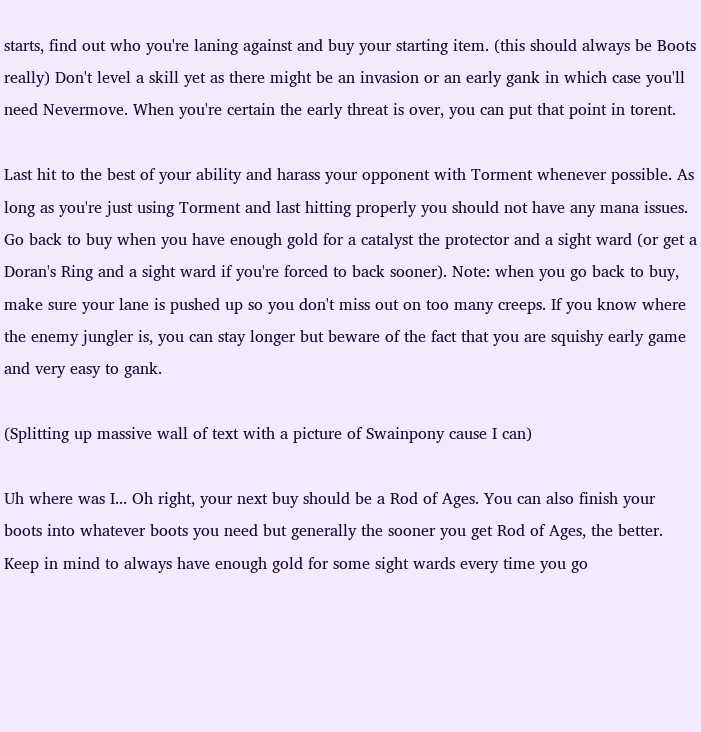starts, find out who you're laning against and buy your starting item. (this should always be Boots really) Don't level a skill yet as there might be an invasion or an early gank in which case you'll need Nevermove. When you're certain the early threat is over, you can put that point in torent.

Last hit to the best of your ability and harass your opponent with Torment whenever possible. As long as you're just using Torment and last hitting properly you should not have any mana issues.
Go back to buy when you have enough gold for a catalyst the protector and a sight ward (or get a Doran's Ring and a sight ward if you're forced to back sooner). Note: when you go back to buy, make sure your lane is pushed up so you don't miss out on too many creeps. If you know where the enemy jungler is, you can stay longer but beware of the fact that you are squishy early game and very easy to gank.

(Splitting up massive wall of text with a picture of Swainpony cause I can)

Uh where was I... Oh right, your next buy should be a Rod of Ages. You can also finish your boots into whatever boots you need but generally the sooner you get Rod of Ages, the better. Keep in mind to always have enough gold for some sight wards every time you go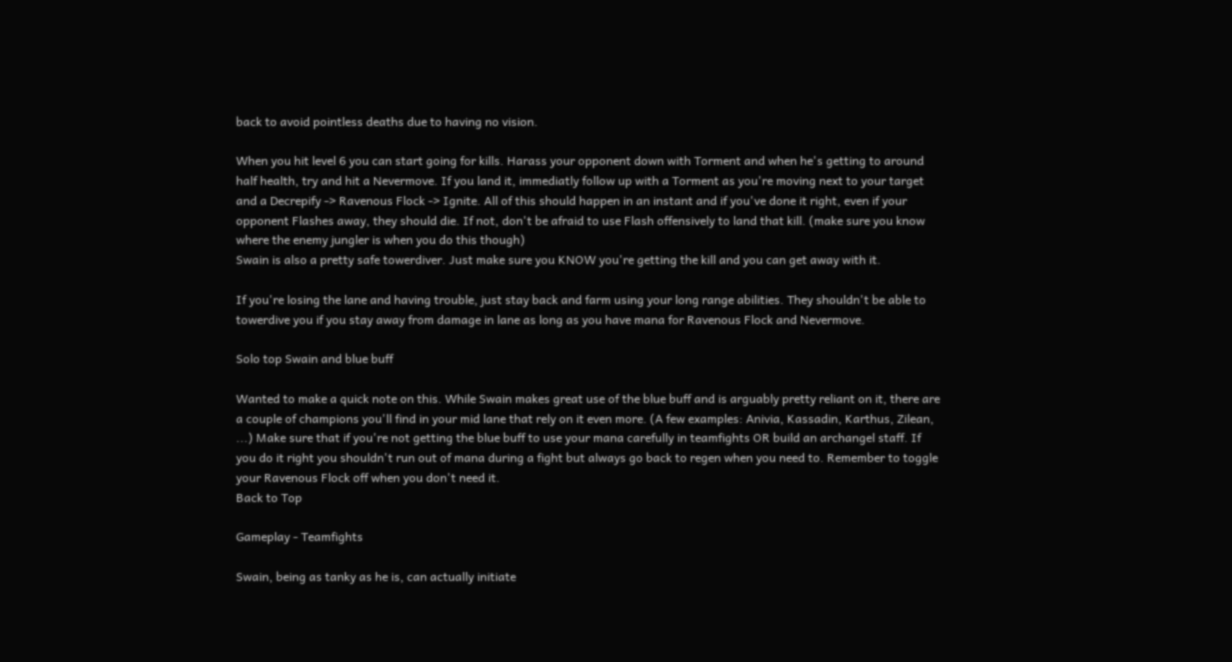back to avoid pointless deaths due to having no vision.

When you hit level 6 you can start going for kills. Harass your opponent down with Torment and when he's getting to around half health, try and hit a Nevermove. If you land it, immediatly follow up with a Torment as you're moving next to your target and a Decrepify -> Ravenous Flock -> Ignite. All of this should happen in an instant and if you've done it right, even if your opponent Flashes away, they should die. If not, don't be afraid to use Flash offensively to land that kill. (make sure you know where the enemy jungler is when you do this though)
Swain is also a pretty safe towerdiver. Just make sure you KNOW you're getting the kill and you can get away with it.

If you're losing the lane and having trouble, just stay back and farm using your long range abilities. They shouldn't be able to towerdive you if you stay away from damage in lane as long as you have mana for Ravenous Flock and Nevermove.

Solo top Swain and blue buff

Wanted to make a quick note on this. While Swain makes great use of the blue buff and is arguably pretty reliant on it, there are a couple of champions you'll find in your mid lane that rely on it even more. (A few examples: Anivia, Kassadin, Karthus, Zilean, ...) Make sure that if you're not getting the blue buff to use your mana carefully in teamfights OR build an archangel staff. If you do it right you shouldn't run out of mana during a fight but always go back to regen when you need to. Remember to toggle your Ravenous Flock off when you don't need it.
Back to Top

Gameplay - Teamfights

Swain, being as tanky as he is, can actually initiate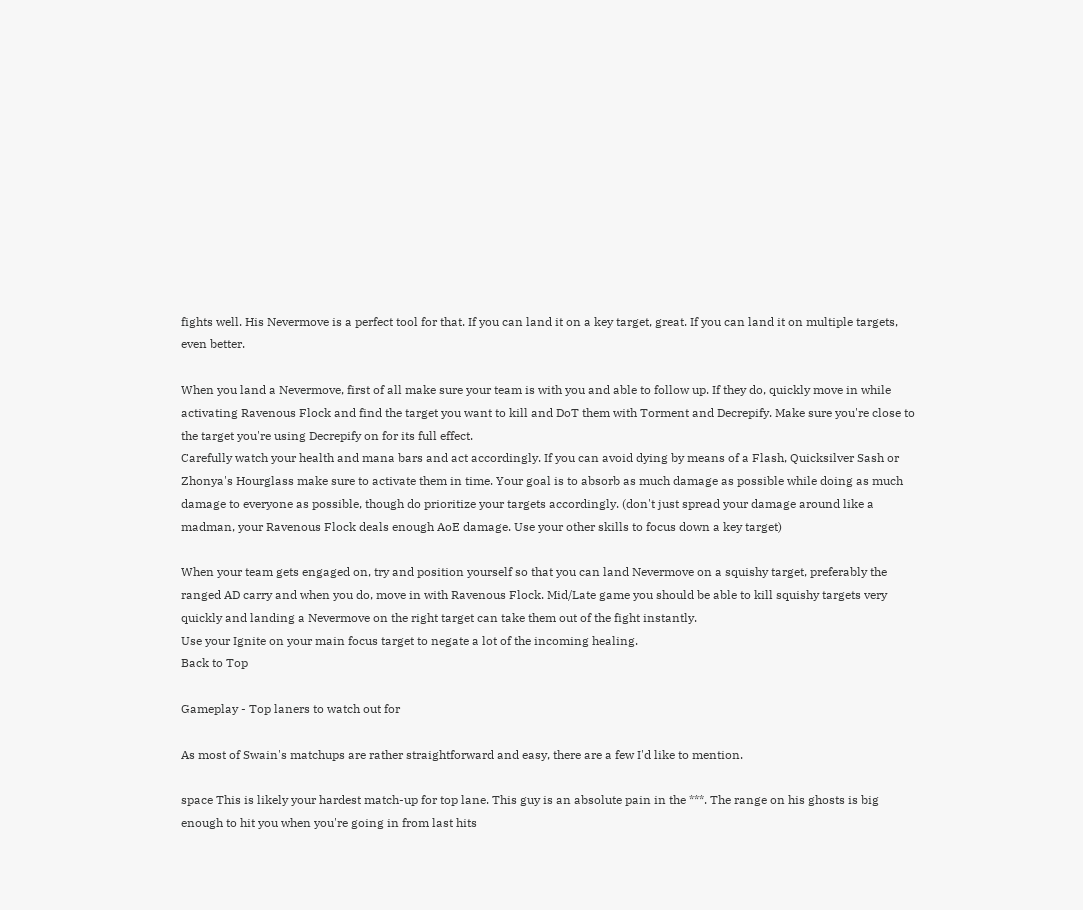fights well. His Nevermove is a perfect tool for that. If you can land it on a key target, great. If you can land it on multiple targets, even better.

When you land a Nevermove, first of all make sure your team is with you and able to follow up. If they do, quickly move in while activating Ravenous Flock and find the target you want to kill and DoT them with Torment and Decrepify. Make sure you're close to the target you're using Decrepify on for its full effect.
Carefully watch your health and mana bars and act accordingly. If you can avoid dying by means of a Flash, Quicksilver Sash or Zhonya's Hourglass make sure to activate them in time. Your goal is to absorb as much damage as possible while doing as much damage to everyone as possible, though do prioritize your targets accordingly. (don't just spread your damage around like a madman, your Ravenous Flock deals enough AoE damage. Use your other skills to focus down a key target)

When your team gets engaged on, try and position yourself so that you can land Nevermove on a squishy target, preferably the ranged AD carry and when you do, move in with Ravenous Flock. Mid/Late game you should be able to kill squishy targets very quickly and landing a Nevermove on the right target can take them out of the fight instantly.
Use your Ignite on your main focus target to negate a lot of the incoming healing.
Back to Top

Gameplay - Top laners to watch out for

As most of Swain's matchups are rather straightforward and easy, there are a few I'd like to mention.

space This is likely your hardest match-up for top lane. This guy is an absolute pain in the ***. The range on his ghosts is big enough to hit you when you're going in from last hits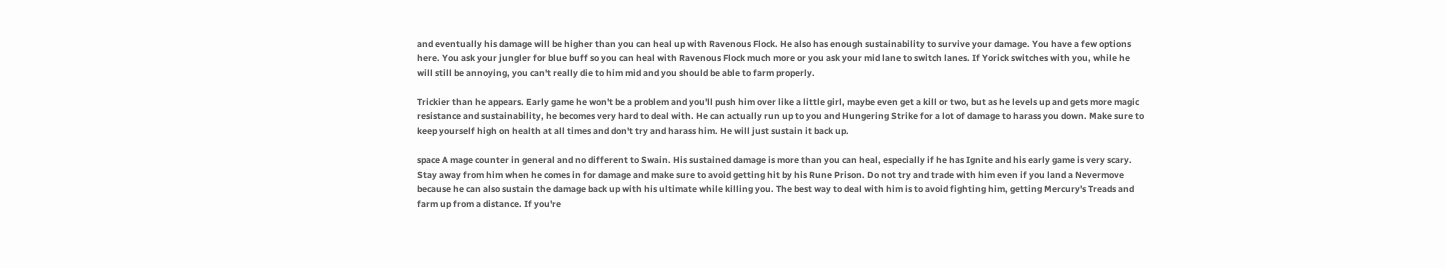and eventually his damage will be higher than you can heal up with Ravenous Flock. He also has enough sustainability to survive your damage. You have a few options here. You ask your jungler for blue buff so you can heal with Ravenous Flock much more or you ask your mid lane to switch lanes. If Yorick switches with you, while he will still be annoying, you can't really die to him mid and you should be able to farm properly.

Trickier than he appears. Early game he won't be a problem and you'll push him over like a little girl, maybe even get a kill or two, but as he levels up and gets more magic resistance and sustainability, he becomes very hard to deal with. He can actually run up to you and Hungering Strike for a lot of damage to harass you down. Make sure to keep yourself high on health at all times and don't try and harass him. He will just sustain it back up.

space A mage counter in general and no different to Swain. His sustained damage is more than you can heal, especially if he has Ignite and his early game is very scary. Stay away from him when he comes in for damage and make sure to avoid getting hit by his Rune Prison. Do not try and trade with him even if you land a Nevermove because he can also sustain the damage back up with his ultimate while killing you. The best way to deal with him is to avoid fighting him, getting Mercury's Treads and farm up from a distance. If you're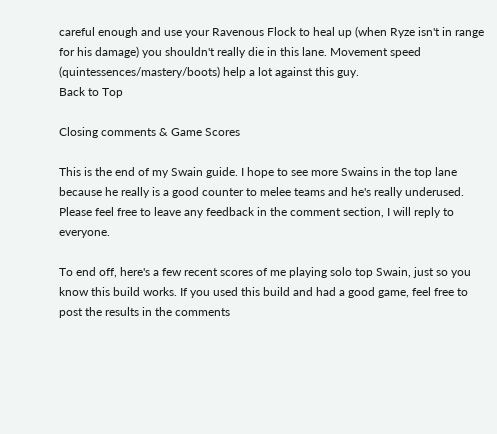careful enough and use your Ravenous Flock to heal up (when Ryze isn't in range for his damage) you shouldn't really die in this lane. Movement speed (quintessences/mastery/boots) help a lot against this guy.
Back to Top

Closing comments & Game Scores

This is the end of my Swain guide. I hope to see more Swains in the top lane because he really is a good counter to melee teams and he's really underused. Please feel free to leave any feedback in the comment section, I will reply to everyone.

To end off, here's a few recent scores of me playing solo top Swain, just so you know this build works. If you used this build and had a good game, feel free to post the results in the comments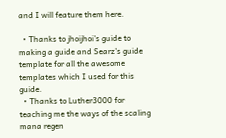and I will feature them here.

  • Thanks to jhoijhoi's guide to making a guide and Searz's guide template for all the awesome templates which I used for this guide.
  • Thanks to Luther3000 for teaching me the ways of the scaling mana regen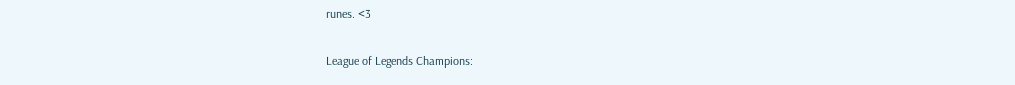runes. <3

League of Legends Champions: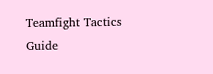Teamfight Tactics Guide